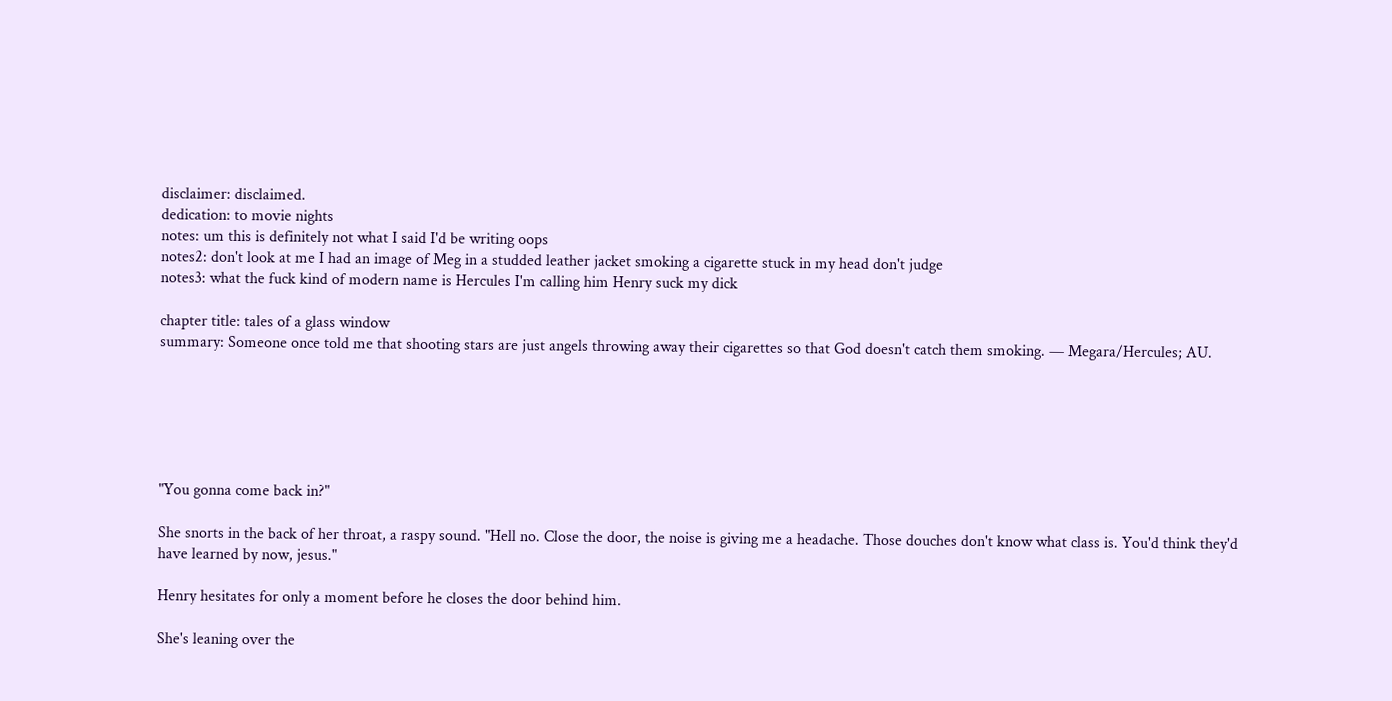disclaimer: disclaimed.
dedication: to movie nights
notes: um this is definitely not what I said I'd be writing oops
notes2: don't look at me I had an image of Meg in a studded leather jacket smoking a cigarette stuck in my head don't judge
notes3: what the fuck kind of modern name is Hercules I'm calling him Henry suck my dick

chapter title: tales of a glass window
summary: Someone once told me that shooting stars are just angels throwing away their cigarettes so that God doesn't catch them smoking. — Megara/Hercules; AU.






"You gonna come back in?"

She snorts in the back of her throat, a raspy sound. "Hell no. Close the door, the noise is giving me a headache. Those douches don't know what class is. You'd think they'd have learned by now, jesus."

Henry hesitates for only a moment before he closes the door behind him.

She's leaning over the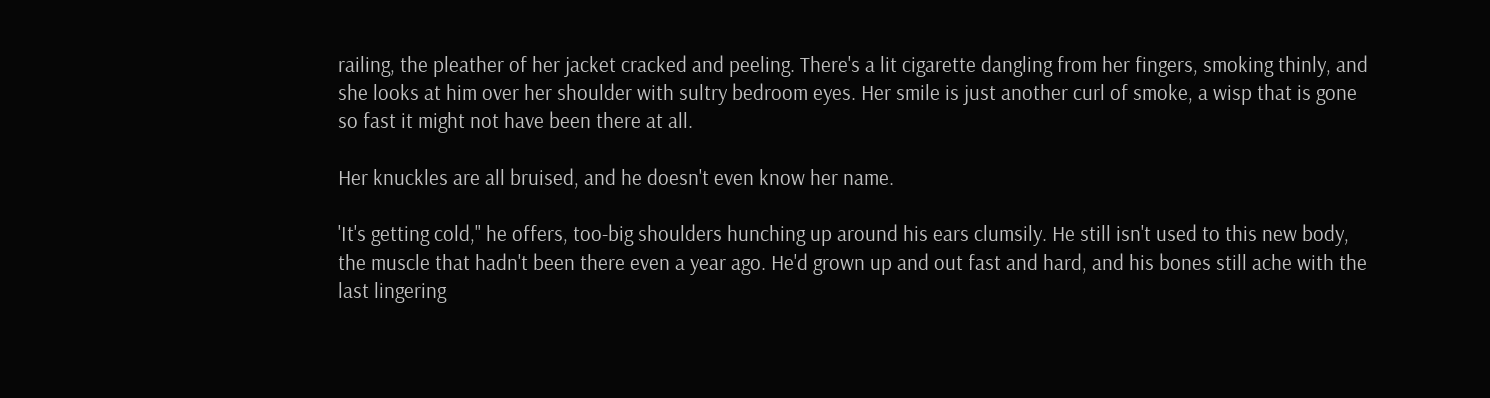railing, the pleather of her jacket cracked and peeling. There's a lit cigarette dangling from her fingers, smoking thinly, and she looks at him over her shoulder with sultry bedroom eyes. Her smile is just another curl of smoke, a wisp that is gone so fast it might not have been there at all.

Her knuckles are all bruised, and he doesn't even know her name.

'It's getting cold," he offers, too-big shoulders hunching up around his ears clumsily. He still isn't used to this new body, the muscle that hadn't been there even a year ago. He'd grown up and out fast and hard, and his bones still ache with the last lingering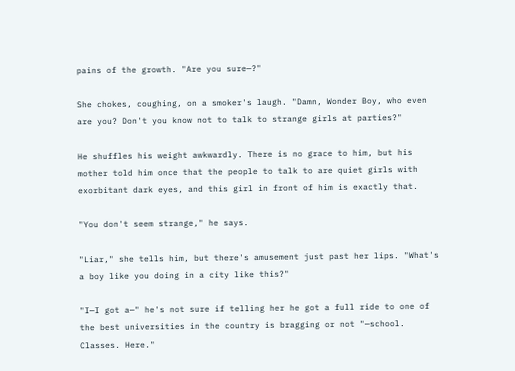pains of the growth. "Are you sure—?"

She chokes, coughing, on a smoker's laugh. "Damn, Wonder Boy, who even are you? Don't you know not to talk to strange girls at parties?"

He shuffles his weight awkwardly. There is no grace to him, but his mother told him once that the people to talk to are quiet girls with exorbitant dark eyes, and this girl in front of him is exactly that.

"You don't seem strange," he says.

"Liar," she tells him, but there's amusement just past her lips. "What's a boy like you doing in a city like this?"

"I—I got a—" he's not sure if telling her he got a full ride to one of the best universities in the country is bragging or not "—school. Classes. Here."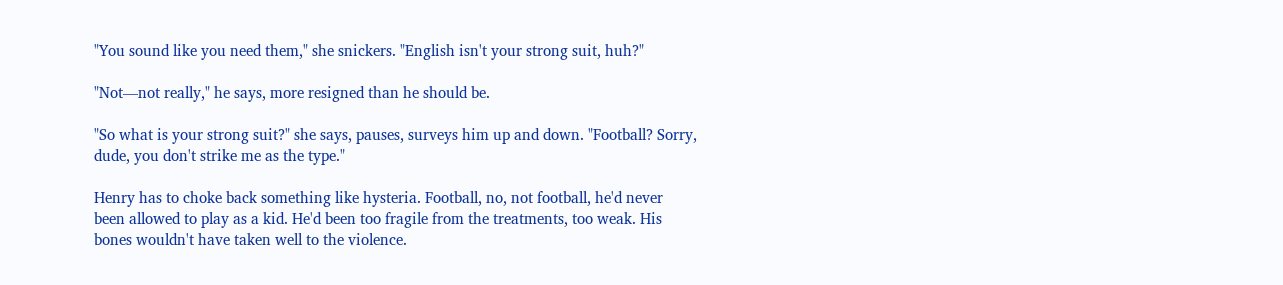"You sound like you need them," she snickers. "English isn't your strong suit, huh?"

"Not—not really," he says, more resigned than he should be.

"So what is your strong suit?" she says, pauses, surveys him up and down. "Football? Sorry, dude, you don't strike me as the type."

Henry has to choke back something like hysteria. Football, no, not football, he'd never been allowed to play as a kid. He'd been too fragile from the treatments, too weak. His bones wouldn't have taken well to the violence.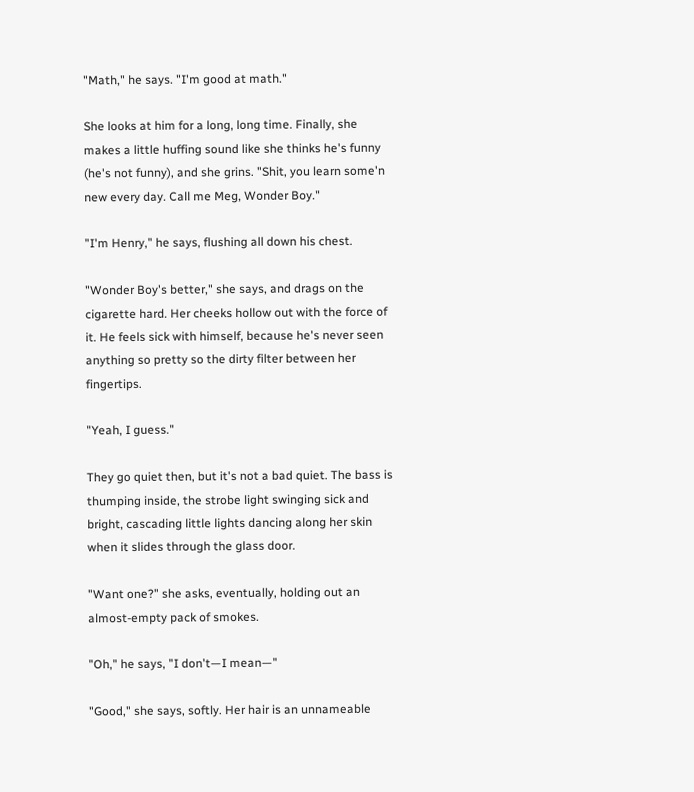"Math," he says. "I'm good at math."

She looks at him for a long, long time. Finally, she makes a little huffing sound like she thinks he's funny (he's not funny), and she grins. "Shit, you learn some'n new every day. Call me Meg, Wonder Boy."

"I'm Henry," he says, flushing all down his chest.

"Wonder Boy's better," she says, and drags on the cigarette hard. Her cheeks hollow out with the force of it. He feels sick with himself, because he's never seen anything so pretty so the dirty filter between her fingertips.

"Yeah, I guess."

They go quiet then, but it's not a bad quiet. The bass is thumping inside, the strobe light swinging sick and bright, cascading little lights dancing along her skin when it slides through the glass door.

"Want one?" she asks, eventually, holding out an almost-empty pack of smokes.

"Oh," he says, "I don't—I mean—"

"Good," she says, softly. Her hair is an unnameable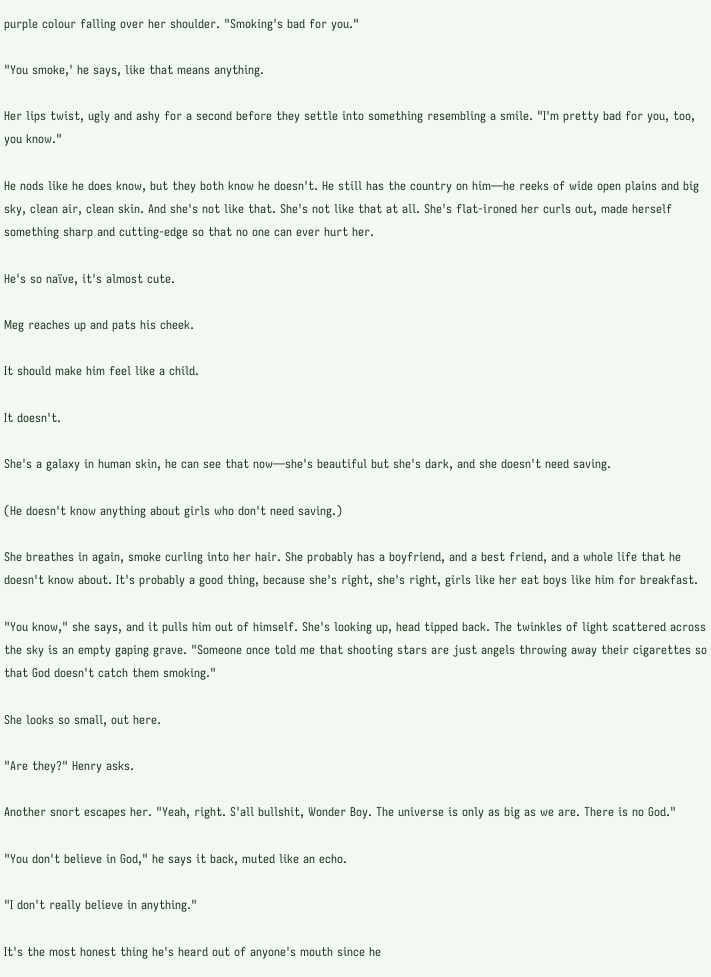purple colour falling over her shoulder. "Smoking's bad for you."

"You smoke,' he says, like that means anything.

Her lips twist, ugly and ashy for a second before they settle into something resembling a smile. "I'm pretty bad for you, too, you know."

He nods like he does know, but they both know he doesn't. He still has the country on him—he reeks of wide open plains and big sky, clean air, clean skin. And she's not like that. She's not like that at all. She's flat-ironed her curls out, made herself something sharp and cutting-edge so that no one can ever hurt her.

He's so naïve, it's almost cute.

Meg reaches up and pats his cheek.

It should make him feel like a child.

It doesn't.

She's a galaxy in human skin, he can see that now—she's beautiful but she's dark, and she doesn't need saving.

(He doesn't know anything about girls who don't need saving.)

She breathes in again, smoke curling into her hair. She probably has a boyfriend, and a best friend, and a whole life that he doesn't know about. It's probably a good thing, because she's right, she's right, girls like her eat boys like him for breakfast.

"You know," she says, and it pulls him out of himself. She's looking up, head tipped back. The twinkles of light scattered across the sky is an empty gaping grave. "Someone once told me that shooting stars are just angels throwing away their cigarettes so that God doesn't catch them smoking."

She looks so small, out here.

"Are they?" Henry asks.

Another snort escapes her. "Yeah, right. S'all bullshit, Wonder Boy. The universe is only as big as we are. There is no God."

"You don't believe in God," he says it back, muted like an echo.

"I don't really believe in anything."

It's the most honest thing he's heard out of anyone's mouth since he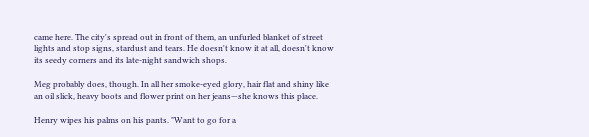came here. The city's spread out in front of them, an unfurled blanket of street lights and stop signs, stardust and tears. He doesn't know it at all, doesn't know its seedy corners and its late-night sandwich shops.

Meg probably does, though. In all her smoke-eyed glory, hair flat and shiny like an oil slick, heavy boots and flower print on her jeans—she knows this place.

Henry wipes his palms on his pants. "Want to go for a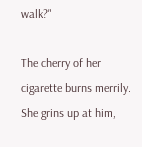walk?"

The cherry of her cigarette burns merrily. She grins up at him,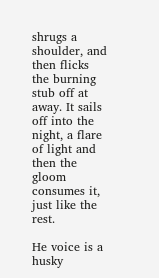shrugs a shoulder, and then flicks the burning stub off at away. It sails off into the night, a flare of light and then the gloom consumes it, just like the rest.

He voice is a husky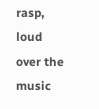rasp, loud over the music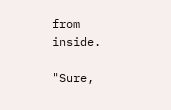from inside.

"Sure,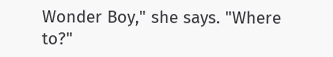Wonder Boy," she says. "Where to?"